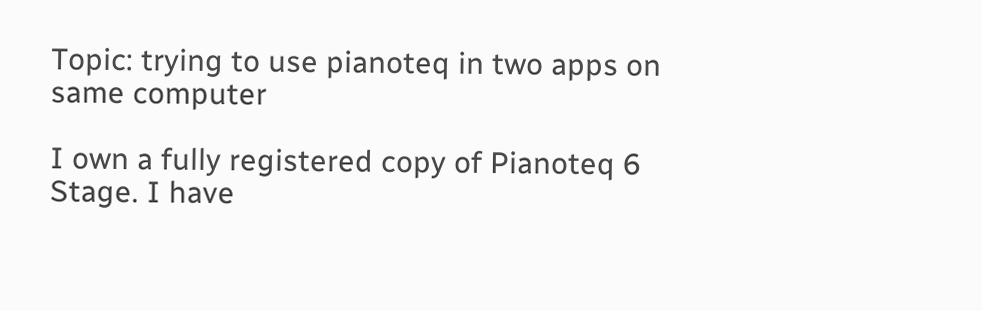Topic: trying to use pianoteq in two apps on same computer

I own a fully registered copy of Pianoteq 6 Stage. I have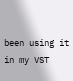been using it in my VST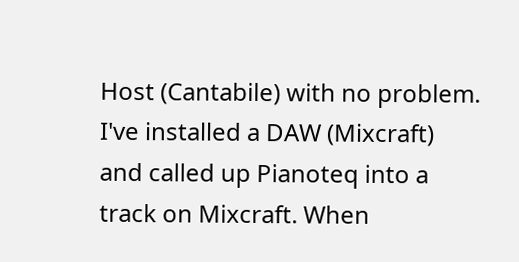Host (Cantabile) with no problem. I've installed a DAW (Mixcraft) and called up Pianoteq into a track on Mixcraft. When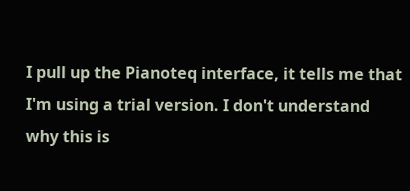I pull up the Pianoteq interface, it tells me that I'm using a trial version. I don't understand why this is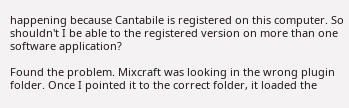happening because Cantabile is registered on this computer. So shouldn't I be able to the registered version on more than one software application?

Found the problem. Mixcraft was looking in the wrong plugin folder. Once I pointed it to the correct folder, it loaded the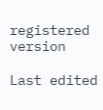registered version

Last edited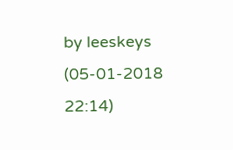by leeskeys (05-01-2018 22:14)